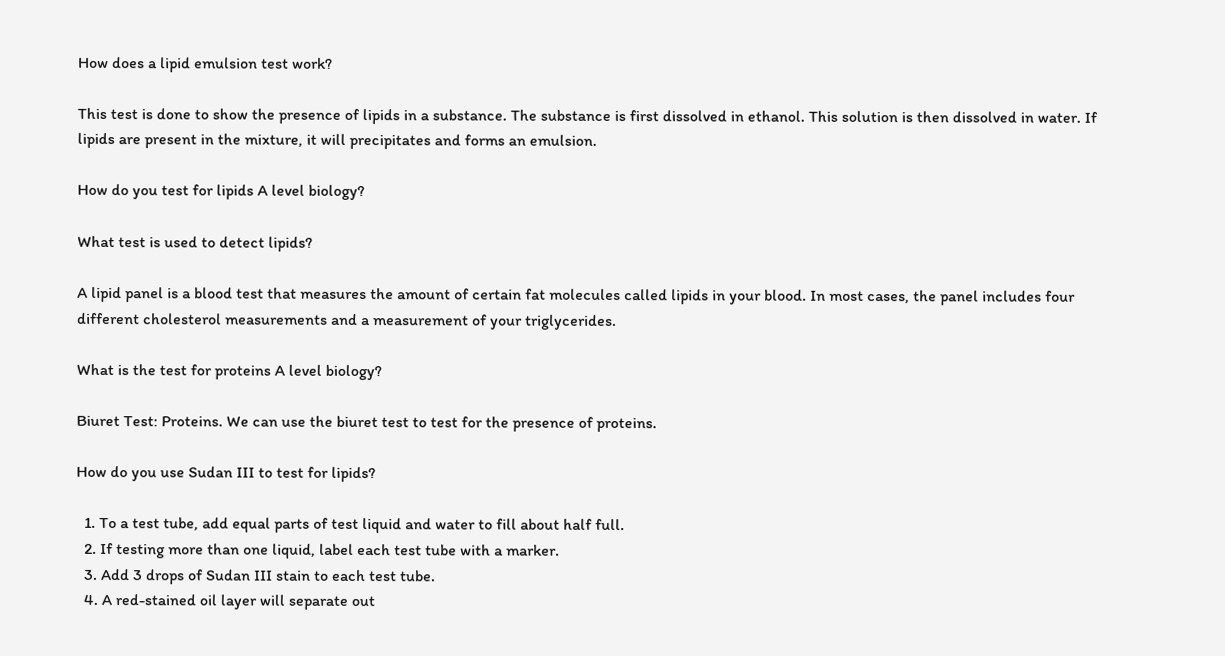How does a lipid emulsion test work?

This test is done to show the presence of lipids in a substance. The substance is first dissolved in ethanol. This solution is then dissolved in water. If lipids are present in the mixture, it will precipitates and forms an emulsion.

How do you test for lipids A level biology?

What test is used to detect lipids?

A lipid panel is a blood test that measures the amount of certain fat molecules called lipids in your blood. In most cases, the panel includes four different cholesterol measurements and a measurement of your triglycerides.

What is the test for proteins A level biology?

Biuret Test: Proteins. We can use the biuret test to test for the presence of proteins.

How do you use Sudan III to test for lipids?

  1. To a test tube, add equal parts of test liquid and water to fill about half full.
  2. If testing more than one liquid, label each test tube with a marker.
  3. Add 3 drops of Sudan III stain to each test tube.
  4. A red-stained oil layer will separate out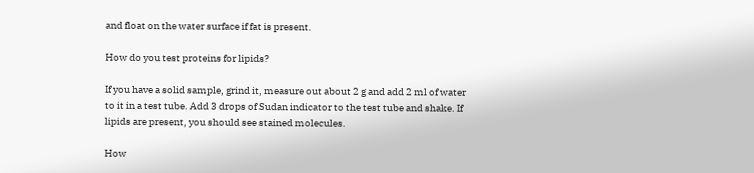and float on the water surface if fat is present.

How do you test proteins for lipids?

If you have a solid sample, grind it, measure out about 2 g and add 2 ml of water to it in a test tube. Add 3 drops of Sudan indicator to the test tube and shake. If lipids are present, you should see stained molecules.

How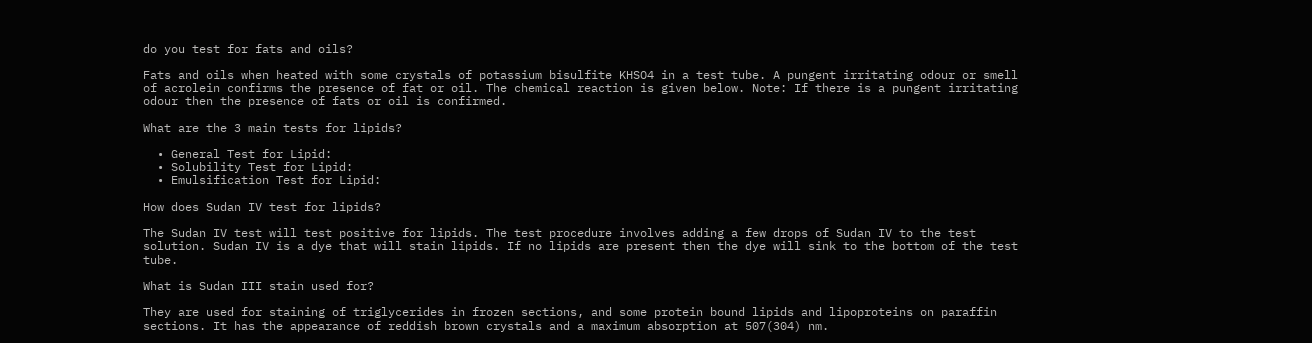do you test for fats and oils?

Fats and oils when heated with some crystals of potassium bisulfite KHSO4 in a test tube. A pungent irritating odour or smell of acrolein confirms the presence of fat or oil. The chemical reaction is given below. Note: If there is a pungent irritating odour then the presence of fats or oil is confirmed.

What are the 3 main tests for lipids?

  • General Test for Lipid:
  • Solubility Test for Lipid:
  • Emulsification Test for Lipid:

How does Sudan IV test for lipids?

The Sudan IV test will test positive for lipids. The test procedure involves adding a few drops of Sudan IV to the test solution. Sudan IV is a dye that will stain lipids. If no lipids are present then the dye will sink to the bottom of the test tube.

What is Sudan III stain used for?

They are used for staining of triglycerides in frozen sections, and some protein bound lipids and lipoproteins on paraffin sections. It has the appearance of reddish brown crystals and a maximum absorption at 507(304) nm.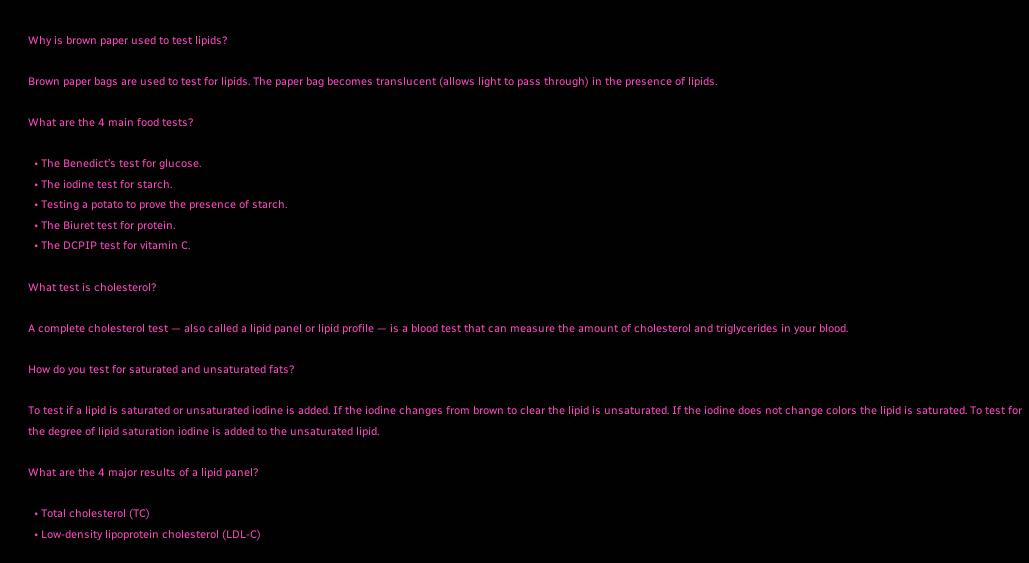Why is brown paper used to test lipids?

Brown paper bags are used to test for lipids. The paper bag becomes translucent (allows light to pass through) in the presence of lipids.

What are the 4 main food tests?

  • The Benedict’s test for glucose.
  • The iodine test for starch.
  • Testing a potato to prove the presence of starch.
  • The Biuret test for protein.
  • The DCPIP test for vitamin C.

What test is cholesterol?

A complete cholesterol test — also called a lipid panel or lipid profile — is a blood test that can measure the amount of cholesterol and triglycerides in your blood.

How do you test for saturated and unsaturated fats?

To test if a lipid is saturated or unsaturated iodine is added. If the iodine changes from brown to clear the lipid is unsaturated. If the iodine does not change colors the lipid is saturated. To test for the degree of lipid saturation iodine is added to the unsaturated lipid.

What are the 4 major results of a lipid panel?

  • Total cholesterol (TC)
  • Low-density lipoprotein cholesterol (LDL-C)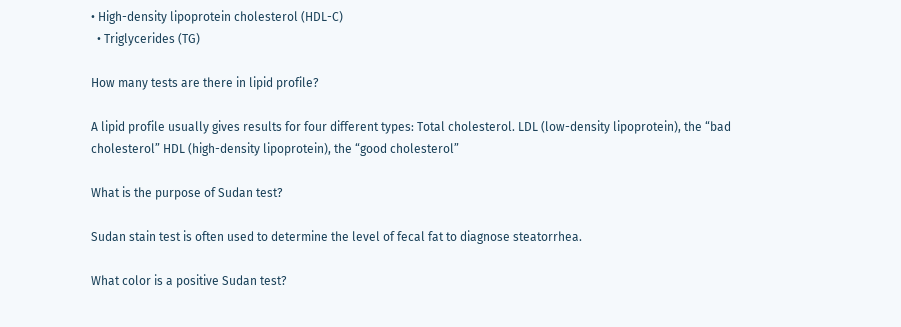• High-density lipoprotein cholesterol (HDL-C)
  • Triglycerides (TG)

How many tests are there in lipid profile?

A lipid profile usually gives results for four different types: Total cholesterol. LDL (low-density lipoprotein), the “bad cholesterol” HDL (high-density lipoprotein), the “good cholesterol”

What is the purpose of Sudan test?

Sudan stain test is often used to determine the level of fecal fat to diagnose steatorrhea.

What color is a positive Sudan test?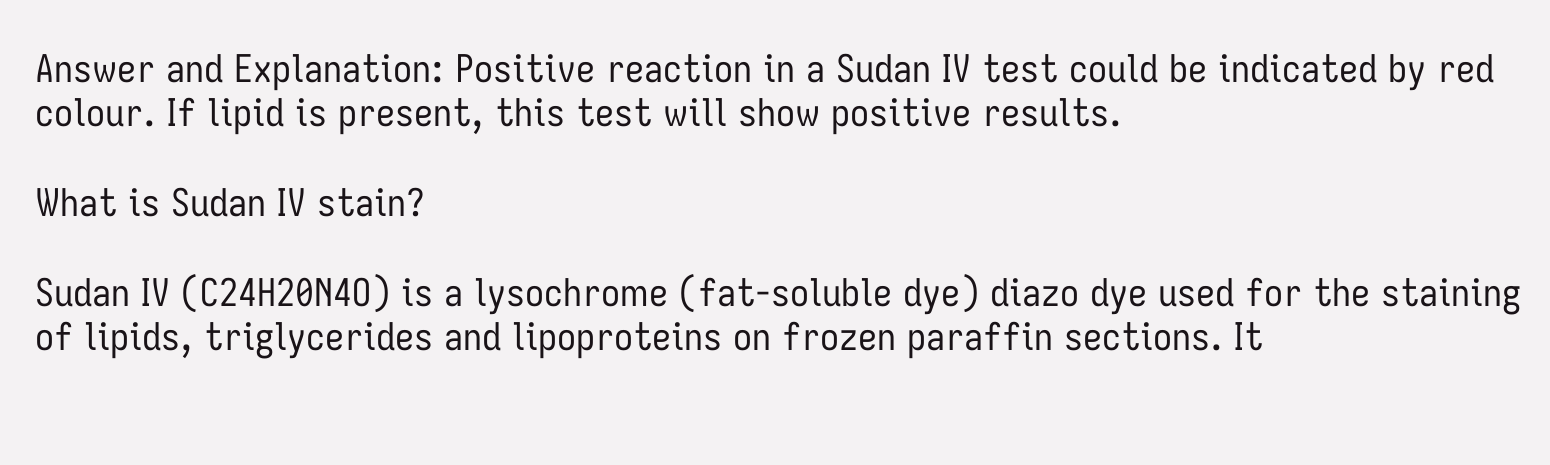Answer and Explanation: Positive reaction in a Sudan IV test could be indicated by red colour. If lipid is present, this test will show positive results.

What is Sudan IV stain?

Sudan IV (C24H20N4O) is a lysochrome (fat-soluble dye) diazo dye used for the staining of lipids, triglycerides and lipoproteins on frozen paraffin sections. It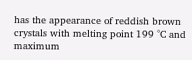has the appearance of reddish brown crystals with melting point 199 °C and maximum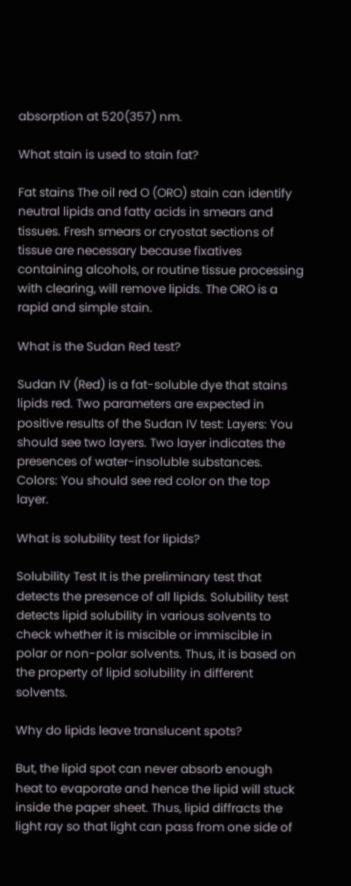absorption at 520(357) nm.

What stain is used to stain fat?

Fat stains The oil red O (ORO) stain can identify neutral lipids and fatty acids in smears and tissues. Fresh smears or cryostat sections of tissue are necessary because fixatives containing alcohols, or routine tissue processing with clearing, will remove lipids. The ORO is a rapid and simple stain.

What is the Sudan Red test?

Sudan IV (Red) is a fat-soluble dye that stains lipids red. Two parameters are expected in positive results of the Sudan IV test: Layers: You should see two layers. Two layer indicates the presences of water-insoluble substances. Colors: You should see red color on the top layer.

What is solubility test for lipids?

Solubility Test It is the preliminary test that detects the presence of all lipids. Solubility test detects lipid solubility in various solvents to check whether it is miscible or immiscible in polar or non-polar solvents. Thus, it is based on the property of lipid solubility in different solvents.

Why do lipids leave translucent spots?

But, the lipid spot can never absorb enough heat to evaporate and hence the lipid will stuck inside the paper sheet. Thus, lipid diffracts the light ray so that light can pass from one side of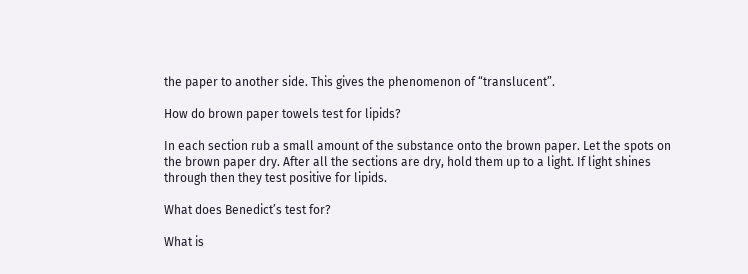the paper to another side. This gives the phenomenon of “translucent”.

How do brown paper towels test for lipids?

In each section rub a small amount of the substance onto the brown paper. Let the spots on the brown paper dry. After all the sections are dry, hold them up to a light. If light shines through then they test positive for lipids.

What does Benedict’s test for?

What is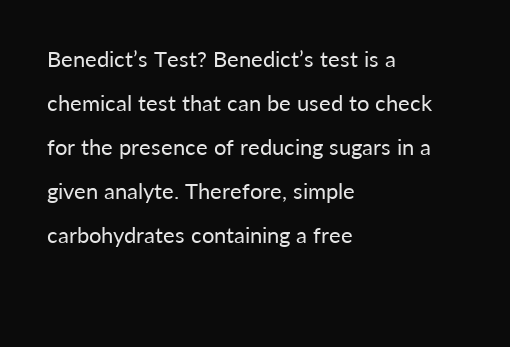Benedict’s Test? Benedict’s test is a chemical test that can be used to check for the presence of reducing sugars in a given analyte. Therefore, simple carbohydrates containing a free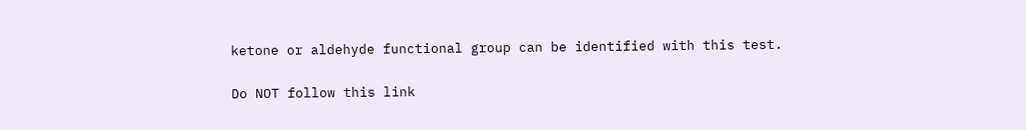ketone or aldehyde functional group can be identified with this test.

Do NOT follow this link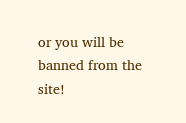or you will be banned from the site!